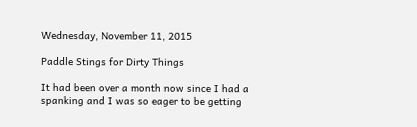Wednesday, November 11, 2015

Paddle Stings for Dirty Things

It had been over a month now since I had a spanking and I was so eager to be getting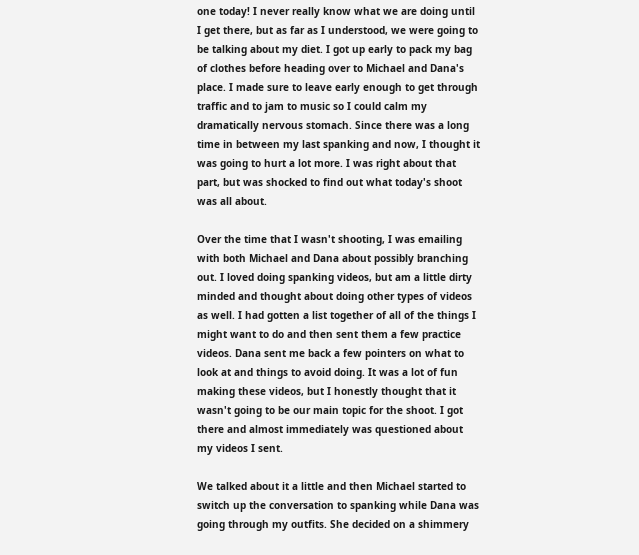one today! I never really know what we are doing until I get there, but as far as I understood, we were going to be talking about my diet. I got up early to pack my bag of clothes before heading over to Michael and Dana's place. I made sure to leave early enough to get through traffic and to jam to music so I could calm my dramatically nervous stomach. Since there was a long time in between my last spanking and now, I thought it was going to hurt a lot more. I was right about that part, but was shocked to find out what today's shoot was all about.

Over the time that I wasn't shooting, I was emailing with both Michael and Dana about possibly branching out. I loved doing spanking videos, but am a little dirty minded and thought about doing other types of videos as well. I had gotten a list together of all of the things I might want to do and then sent them a few practice videos. Dana sent me back a few pointers on what to look at and things to avoid doing. It was a lot of fun making these videos, but I honestly thought that it wasn't going to be our main topic for the shoot. I got there and almost immediately was questioned about my videos I sent.

We talked about it a little and then Michael started to switch up the conversation to spanking while Dana was going through my outfits. She decided on a shimmery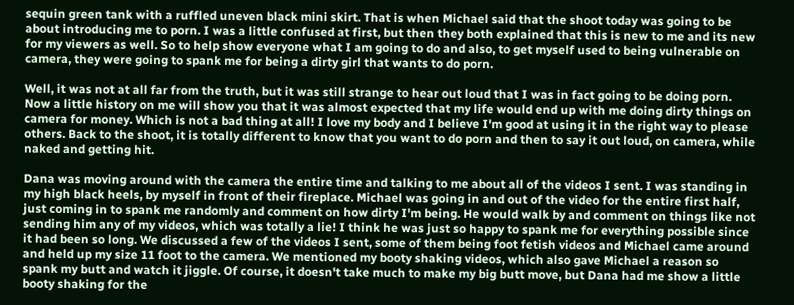sequin green tank with a ruffled uneven black mini skirt. That is when Michael said that the shoot today was going to be about introducing me to porn. I was a little confused at first, but then they both explained that this is new to me and its new for my viewers as well. So to help show everyone what I am going to do and also, to get myself used to being vulnerable on camera, they were going to spank me for being a dirty girl that wants to do porn.

Well, it was not at all far from the truth, but it was still strange to hear out loud that I was in fact going to be doing porn. Now a little history on me will show you that it was almost expected that my life would end up with me doing dirty things on camera for money. Which is not a bad thing at all! I love my body and I believe I'm good at using it in the right way to please others. Back to the shoot, it is totally different to know that you want to do porn and then to say it out loud, on camera, while naked and getting hit.

Dana was moving around with the camera the entire time and talking to me about all of the videos I sent. I was standing in my high black heels, by myself in front of their fireplace. Michael was going in and out of the video for the entire first half, just coming in to spank me randomly and comment on how dirty I'm being. He would walk by and comment on things like not sending him any of my videos, which was totally a lie! I think he was just so happy to spank me for everything possible since it had been so long. We discussed a few of the videos I sent, some of them being foot fetish videos and Michael came around and held up my size 11 foot to the camera. We mentioned my booty shaking videos, which also gave Michael a reason so spank my butt and watch it jiggle. Of course, it doesn't take much to make my big butt move, but Dana had me show a little booty shaking for the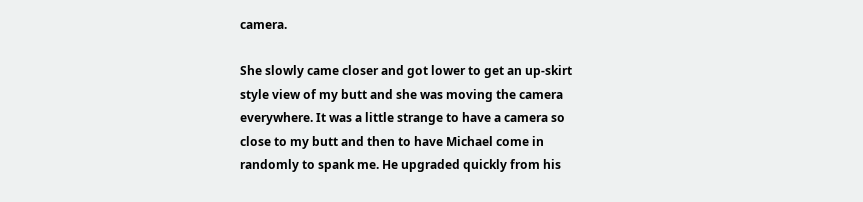camera.

She slowly came closer and got lower to get an up-skirt style view of my butt and she was moving the camera everywhere. It was a little strange to have a camera so close to my butt and then to have Michael come in randomly to spank me. He upgraded quickly from his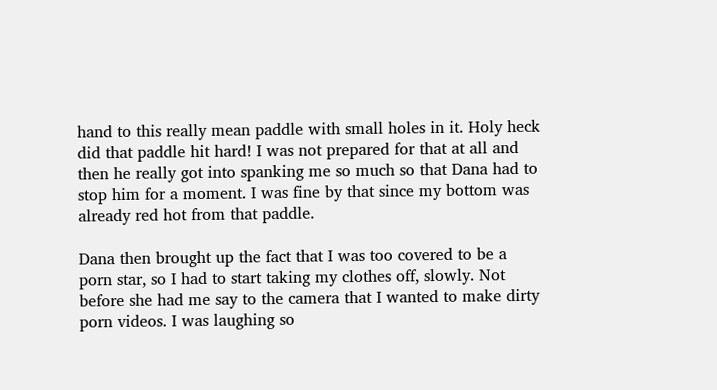hand to this really mean paddle with small holes in it. Holy heck did that paddle hit hard! I was not prepared for that at all and then he really got into spanking me so much so that Dana had to stop him for a moment. I was fine by that since my bottom was already red hot from that paddle.

Dana then brought up the fact that I was too covered to be a porn star, so I had to start taking my clothes off, slowly. Not before she had me say to the camera that I wanted to make dirty porn videos. I was laughing so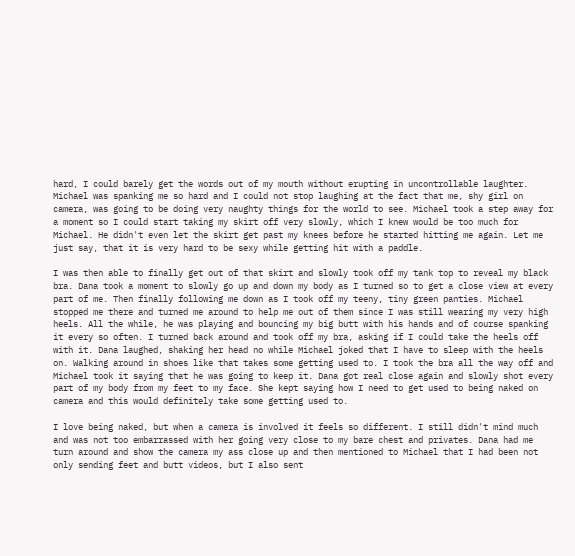hard, I could barely get the words out of my mouth without erupting in uncontrollable laughter. Michael was spanking me so hard and I could not stop laughing at the fact that me, shy girl on camera, was going to be doing very naughty things for the world to see. Michael took a step away for a moment so I could start taking my skirt off very slowly, which I knew would be too much for Michael. He didn't even let the skirt get past my knees before he started hitting me again. Let me just say, that it is very hard to be sexy while getting hit with a paddle.

I was then able to finally get out of that skirt and slowly took off my tank top to reveal my black bra. Dana took a moment to slowly go up and down my body as I turned so to get a close view at every part of me. Then finally following me down as I took off my teeny, tiny green panties. Michael stopped me there and turned me around to help me out of them since I was still wearing my very high heels. All the while, he was playing and bouncing my big butt with his hands and of course spanking it every so often. I turned back around and took off my bra, asking if I could take the heels off with it. Dana laughed, shaking her head no while Michael joked that I have to sleep with the heels on. Walking around in shoes like that takes some getting used to. I took the bra all the way off and Michael took it saying that he was going to keep it. Dana got real close again and slowly shot every part of my body from my feet to my face. She kept saying how I need to get used to being naked on camera and this would definitely take some getting used to.

I love being naked, but when a camera is involved it feels so different. I still didn't mind much and was not too embarrassed with her going very close to my bare chest and privates. Dana had me turn around and show the camera my ass close up and then mentioned to Michael that I had been not only sending feet and butt videos, but I also sent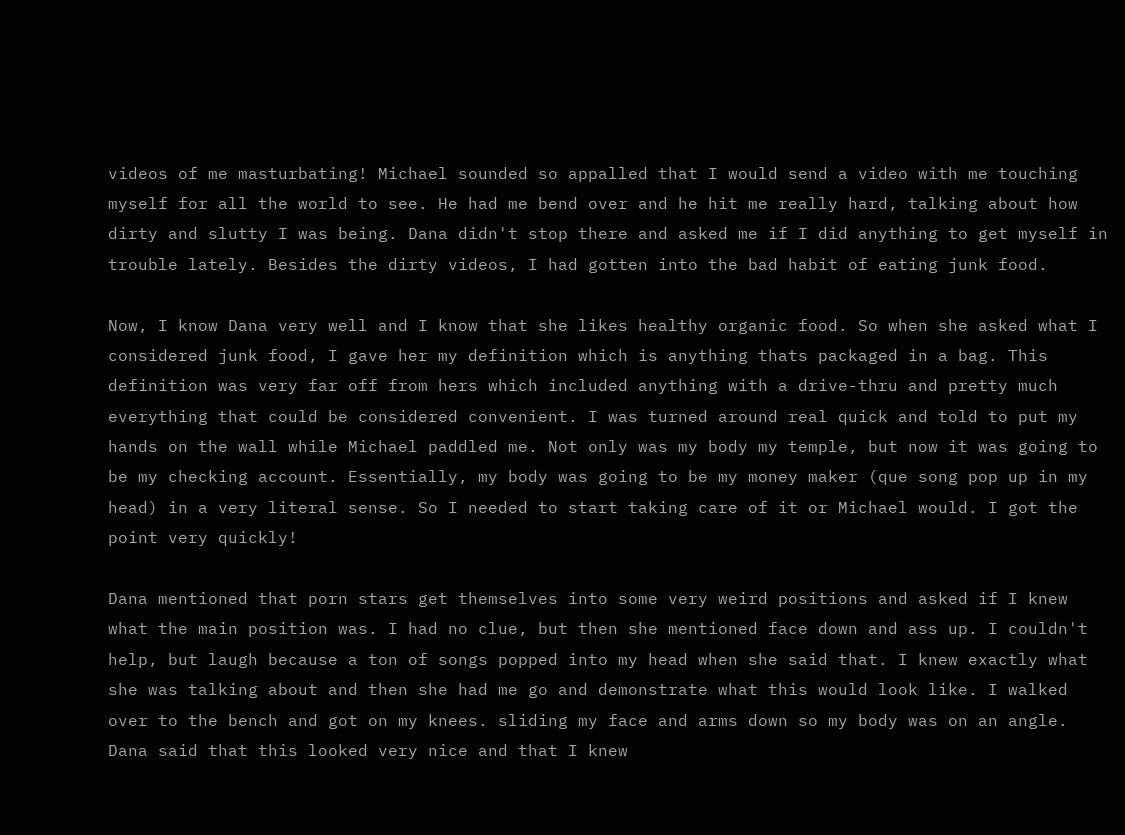videos of me masturbating! Michael sounded so appalled that I would send a video with me touching myself for all the world to see. He had me bend over and he hit me really hard, talking about how dirty and slutty I was being. Dana didn't stop there and asked me if I did anything to get myself in trouble lately. Besides the dirty videos, I had gotten into the bad habit of eating junk food.

Now, I know Dana very well and I know that she likes healthy organic food. So when she asked what I considered junk food, I gave her my definition which is anything thats packaged in a bag. This definition was very far off from hers which included anything with a drive-thru and pretty much everything that could be considered convenient. I was turned around real quick and told to put my hands on the wall while Michael paddled me. Not only was my body my temple, but now it was going to be my checking account. Essentially, my body was going to be my money maker (que song pop up in my head) in a very literal sense. So I needed to start taking care of it or Michael would. I got the point very quickly!

Dana mentioned that porn stars get themselves into some very weird positions and asked if I knew what the main position was. I had no clue, but then she mentioned face down and ass up. I couldn't help, but laugh because a ton of songs popped into my head when she said that. I knew exactly what she was talking about and then she had me go and demonstrate what this would look like. I walked over to the bench and got on my knees. sliding my face and arms down so my body was on an angle. Dana said that this looked very nice and that I knew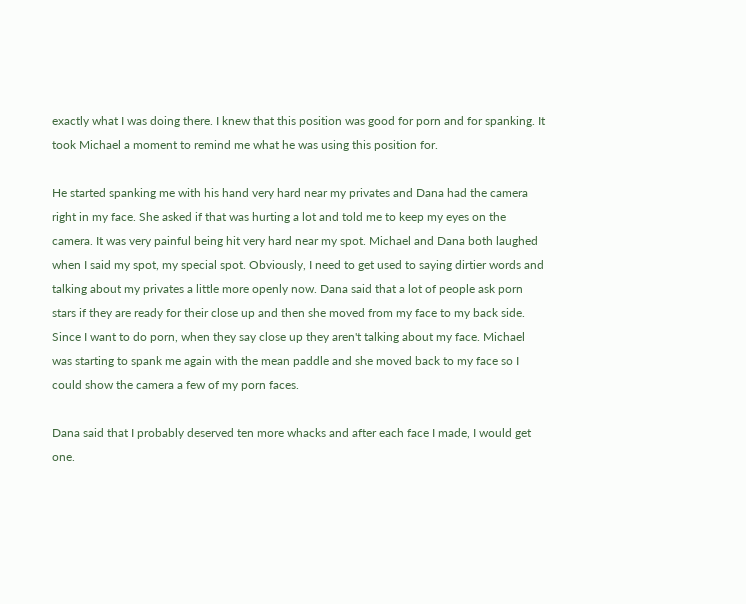exactly what I was doing there. I knew that this position was good for porn and for spanking. It took Michael a moment to remind me what he was using this position for.

He started spanking me with his hand very hard near my privates and Dana had the camera right in my face. She asked if that was hurting a lot and told me to keep my eyes on the camera. It was very painful being hit very hard near my spot. Michael and Dana both laughed when I said my spot, my special spot. Obviously, I need to get used to saying dirtier words and talking about my privates a little more openly now. Dana said that a lot of people ask porn stars if they are ready for their close up and then she moved from my face to my back side. Since I want to do porn, when they say close up they aren't talking about my face. Michael was starting to spank me again with the mean paddle and she moved back to my face so I could show the camera a few of my porn faces.

Dana said that I probably deserved ten more whacks and after each face I made, I would get one.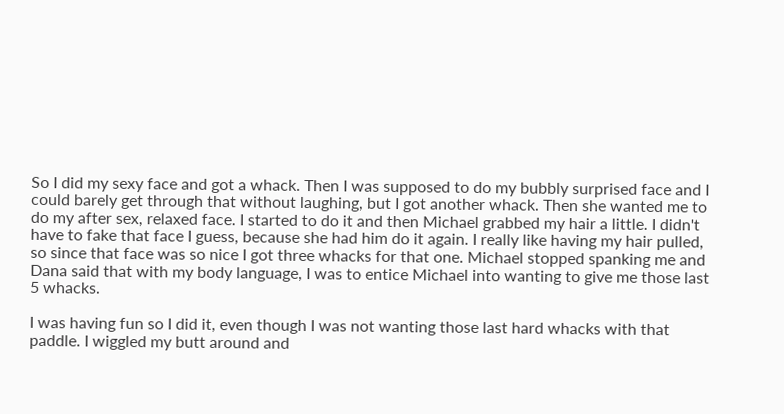So I did my sexy face and got a whack. Then I was supposed to do my bubbly surprised face and I could barely get through that without laughing, but I got another whack. Then she wanted me to do my after sex, relaxed face. I started to do it and then Michael grabbed my hair a little. I didn't have to fake that face I guess, because she had him do it again. I really like having my hair pulled, so since that face was so nice I got three whacks for that one. Michael stopped spanking me and Dana said that with my body language, I was to entice Michael into wanting to give me those last 5 whacks.

I was having fun so I did it, even though I was not wanting those last hard whacks with that paddle. I wiggled my butt around and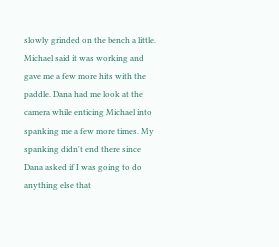slowly grinded on the bench a little. Michael said it was working and gave me a few more hits with the paddle. Dana had me look at the camera while enticing Michael into spanking me a few more times. My spanking didn't end there since Dana asked if I was going to do anything else that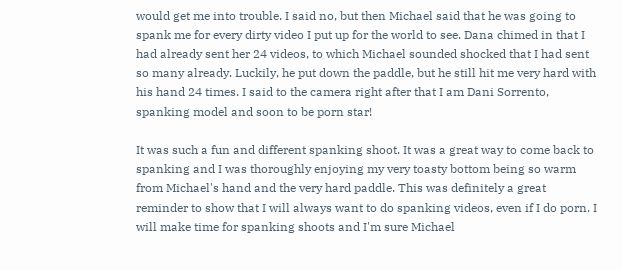would get me into trouble. I said no, but then Michael said that he was going to spank me for every dirty video I put up for the world to see. Dana chimed in that I had already sent her 24 videos, to which Michael sounded shocked that I had sent so many already. Luckily, he put down the paddle, but he still hit me very hard with his hand 24 times. I said to the camera right after that I am Dani Sorrento, spanking model and soon to be porn star!

It was such a fun and different spanking shoot. It was a great way to come back to spanking and I was thoroughly enjoying my very toasty bottom being so warm from Michael's hand and the very hard paddle. This was definitely a great reminder to show that I will always want to do spanking videos, even if I do porn. I will make time for spanking shoots and I'm sure Michael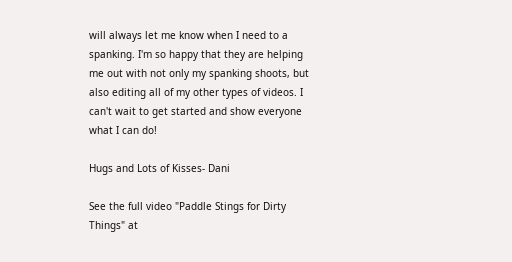will always let me know when I need to a spanking. I'm so happy that they are helping me out with not only my spanking shoots, but also editing all of my other types of videos. I can't wait to get started and show everyone what I can do!

Hugs and Lots of Kisses- Dani

See the full video "Paddle Stings for Dirty Things" at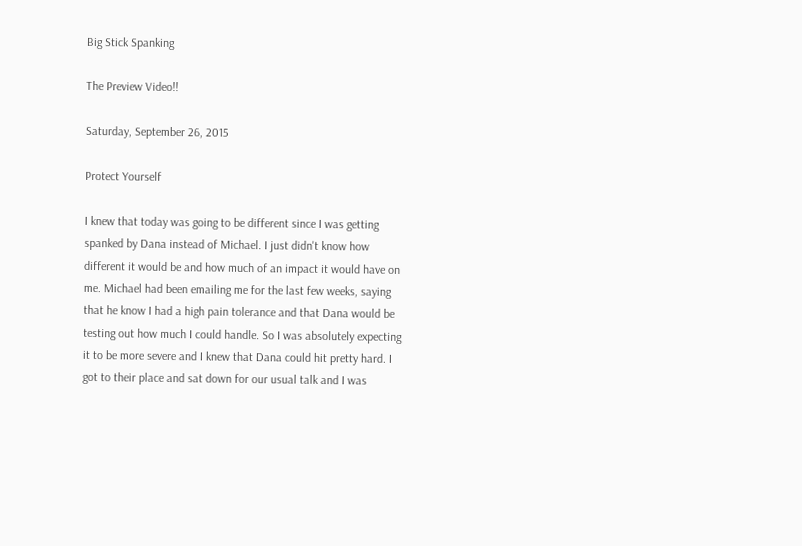Big Stick Spanking

The Preview Video!!

Saturday, September 26, 2015

Protect Yourself

I knew that today was going to be different since I was getting spanked by Dana instead of Michael. I just didn't know how different it would be and how much of an impact it would have on me. Michael had been emailing me for the last few weeks, saying that he know I had a high pain tolerance and that Dana would be testing out how much I could handle. So I was absolutely expecting it to be more severe and I knew that Dana could hit pretty hard. I got to their place and sat down for our usual talk and I was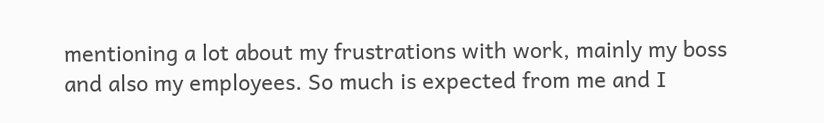mentioning a lot about my frustrations with work, mainly my boss and also my employees. So much is expected from me and I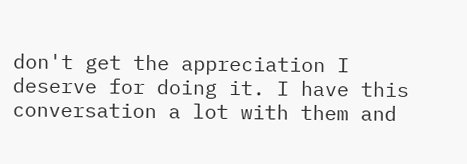don't get the appreciation I deserve for doing it. I have this conversation a lot with them and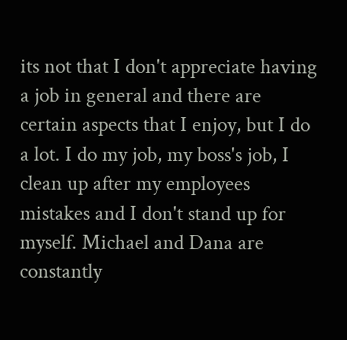its not that I don't appreciate having a job in general and there are certain aspects that I enjoy, but I do a lot. I do my job, my boss's job, I clean up after my employees mistakes and I don't stand up for myself. Michael and Dana are constantly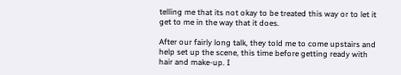telling me that its not okay to be treated this way or to let it get to me in the way that it does.

After our fairly long talk, they told me to come upstairs and help set up the scene, this time before getting ready with hair and make-up. I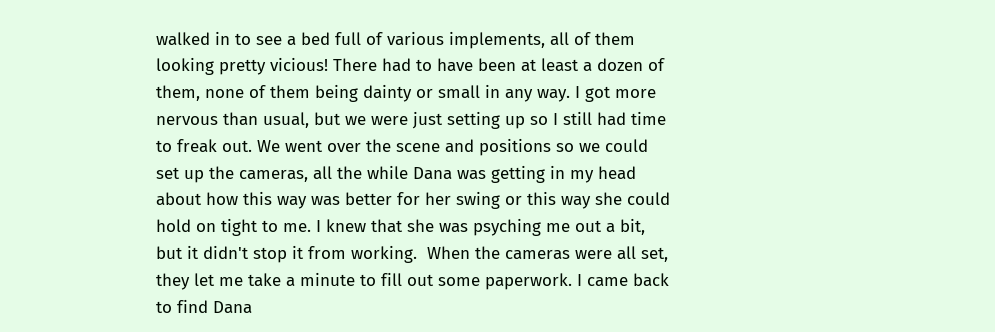walked in to see a bed full of various implements, all of them looking pretty vicious! There had to have been at least a dozen of them, none of them being dainty or small in any way. I got more nervous than usual, but we were just setting up so I still had time to freak out. We went over the scene and positions so we could set up the cameras, all the while Dana was getting in my head about how this way was better for her swing or this way she could hold on tight to me. I knew that she was psyching me out a bit, but it didn't stop it from working.  When the cameras were all set, they let me take a minute to fill out some paperwork. I came back to find Dana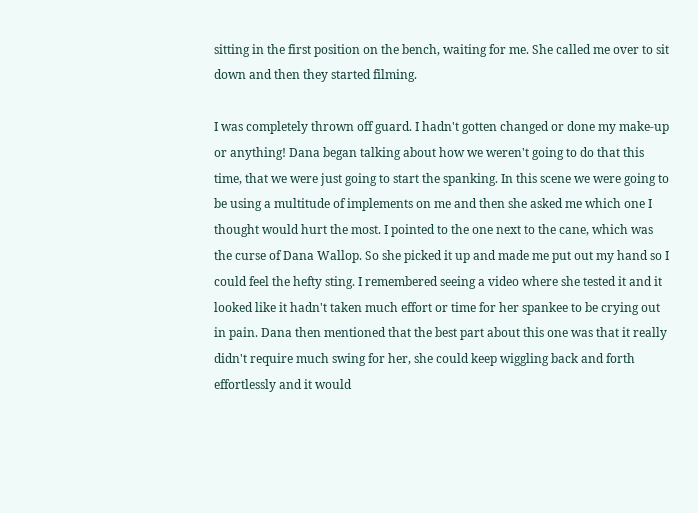sitting in the first position on the bench, waiting for me. She called me over to sit down and then they started filming.

I was completely thrown off guard. I hadn't gotten changed or done my make-up or anything! Dana began talking about how we weren't going to do that this time, that we were just going to start the spanking. In this scene we were going to be using a multitude of implements on me and then she asked me which one I thought would hurt the most. I pointed to the one next to the cane, which was the curse of Dana Wallop. So she picked it up and made me put out my hand so I could feel the hefty sting. I remembered seeing a video where she tested it and it looked like it hadn't taken much effort or time for her spankee to be crying out in pain. Dana then mentioned that the best part about this one was that it really didn't require much swing for her, she could keep wiggling back and forth effortlessly and it would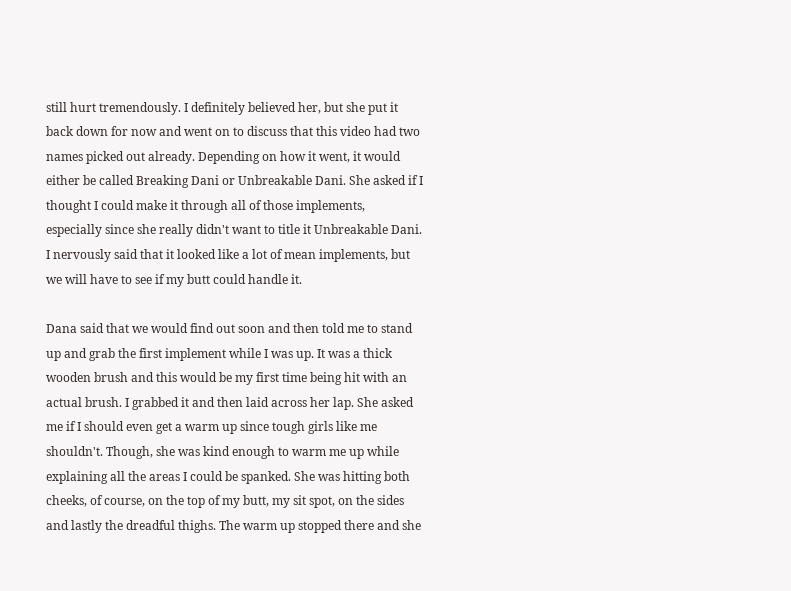still hurt tremendously. I definitely believed her, but she put it back down for now and went on to discuss that this video had two names picked out already. Depending on how it went, it would either be called Breaking Dani or Unbreakable Dani. She asked if I thought I could make it through all of those implements, especially since she really didn't want to title it Unbreakable Dani. I nervously said that it looked like a lot of mean implements, but we will have to see if my butt could handle it.

Dana said that we would find out soon and then told me to stand up and grab the first implement while I was up. It was a thick wooden brush and this would be my first time being hit with an actual brush. I grabbed it and then laid across her lap. She asked me if I should even get a warm up since tough girls like me shouldn't. Though, she was kind enough to warm me up while explaining all the areas I could be spanked. She was hitting both cheeks, of course, on the top of my butt, my sit spot, on the sides and lastly the dreadful thighs. The warm up stopped there and she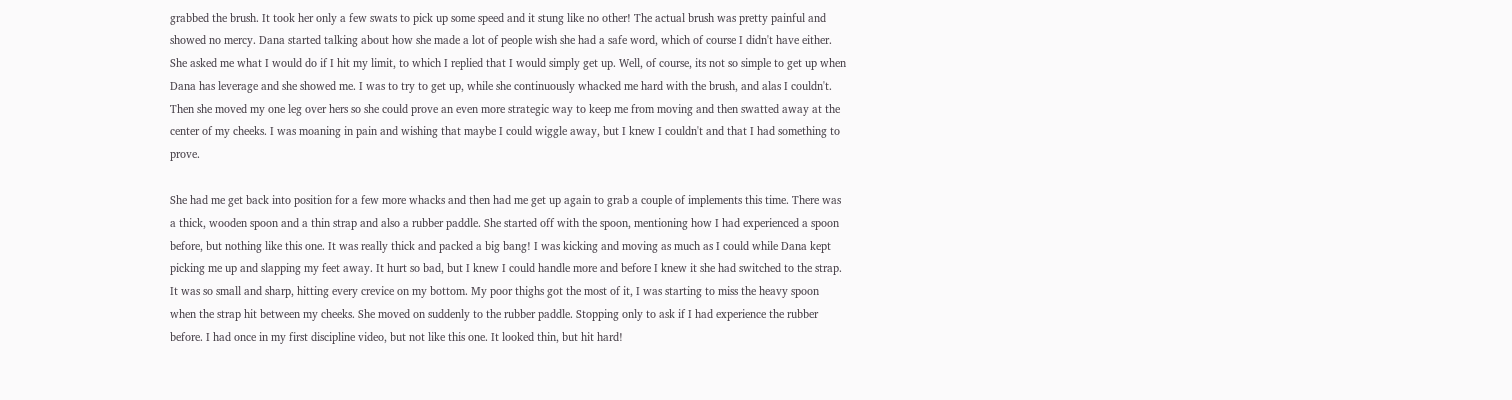grabbed the brush. It took her only a few swats to pick up some speed and it stung like no other! The actual brush was pretty painful and showed no mercy. Dana started talking about how she made a lot of people wish she had a safe word, which of course I didn't have either. She asked me what I would do if I hit my limit, to which I replied that I would simply get up. Well, of course, its not so simple to get up when Dana has leverage and she showed me. I was to try to get up, while she continuously whacked me hard with the brush, and alas I couldn't. Then she moved my one leg over hers so she could prove an even more strategic way to keep me from moving and then swatted away at the center of my cheeks. I was moaning in pain and wishing that maybe I could wiggle away, but I knew I couldn't and that I had something to prove.

She had me get back into position for a few more whacks and then had me get up again to grab a couple of implements this time. There was a thick, wooden spoon and a thin strap and also a rubber paddle. She started off with the spoon, mentioning how I had experienced a spoon before, but nothing like this one. It was really thick and packed a big bang! I was kicking and moving as much as I could while Dana kept picking me up and slapping my feet away. It hurt so bad, but I knew I could handle more and before I knew it she had switched to the strap. It was so small and sharp, hitting every crevice on my bottom. My poor thighs got the most of it, I was starting to miss the heavy spoon when the strap hit between my cheeks. She moved on suddenly to the rubber paddle. Stopping only to ask if I had experience the rubber before. I had once in my first discipline video, but not like this one. It looked thin, but hit hard!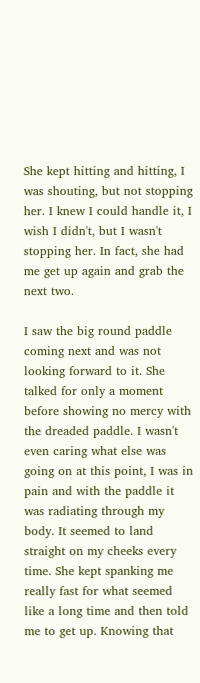She kept hitting and hitting, I was shouting, but not stopping her. I knew I could handle it, I wish I didn't, but I wasn't stopping her. In fact, she had me get up again and grab the next two.

I saw the big round paddle coming next and was not looking forward to it. She talked for only a moment before showing no mercy with the dreaded paddle. I wasn't even caring what else was going on at this point, I was in pain and with the paddle it was radiating through my body. It seemed to land straight on my cheeks every time. She kept spanking me really fast for what seemed like a long time and then told me to get up. Knowing that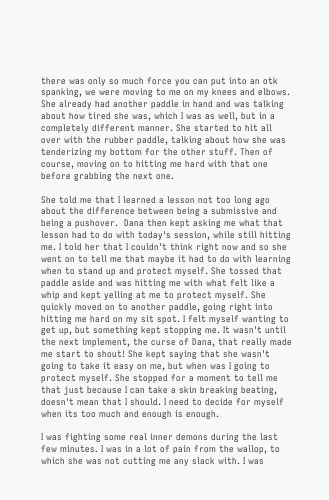there was only so much force you can put into an otk spanking, we were moving to me on my knees and elbows. She already had another paddle in hand and was talking about how tired she was, which I was as well, but in a completely different manner. She started to hit all over with the rubber paddle, talking about how she was tenderizing my bottom for the other stuff. Then of course, moving on to hitting me hard with that one before grabbing the next one.

She told me that I learned a lesson not too long ago about the difference between being a submissive and being a pushover.  Dana then kept asking me what that lesson had to do with today's session, while still hitting me. I told her that I couldn't think right now and so she went on to tell me that maybe it had to do with learning when to stand up and protect myself. She tossed that paddle aside and was hitting me with what felt like a whip and kept yelling at me to protect myself. She quickly moved on to another paddle, going right into hitting me hard on my sit spot. I felt myself wanting to get up, but something kept stopping me. It wasn't until the next implement, the curse of Dana, that really made me start to shout! She kept saying that she wasn't going to take it easy on me, but when was I going to protect myself. She stopped for a moment to tell me that just because I can take a skin breaking beating, doesn't mean that I should. I need to decide for myself when its too much and enough is enough.

I was fighting some real inner demons during the last few minutes. I was in a lot of pain from the wallop, to which she was not cutting me any slack with. I was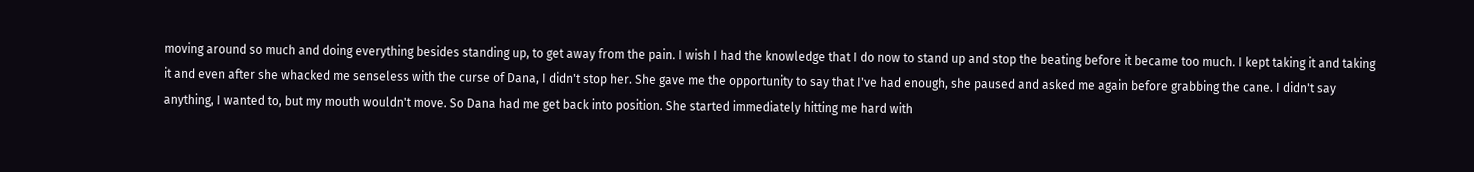moving around so much and doing everything besides standing up, to get away from the pain. I wish I had the knowledge that I do now to stand up and stop the beating before it became too much. I kept taking it and taking it and even after she whacked me senseless with the curse of Dana, I didn't stop her. She gave me the opportunity to say that I've had enough, she paused and asked me again before grabbing the cane. I didn't say anything, I wanted to, but my mouth wouldn't move. So Dana had me get back into position. She started immediately hitting me hard with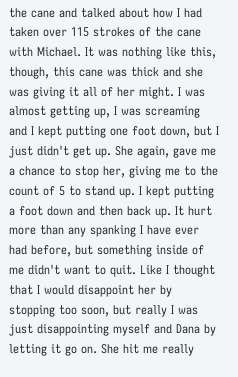the cane and talked about how I had taken over 115 strokes of the cane with Michael. It was nothing like this, though, this cane was thick and she was giving it all of her might. I was almost getting up, I was screaming and I kept putting one foot down, but I just didn't get up. She again, gave me a chance to stop her, giving me to the count of 5 to stand up. I kept putting a foot down and then back up. It hurt more than any spanking I have ever had before, but something inside of me didn't want to quit. Like I thought that I would disappoint her by stopping too soon, but really I was just disappointing myself and Dana by letting it go on. She hit me really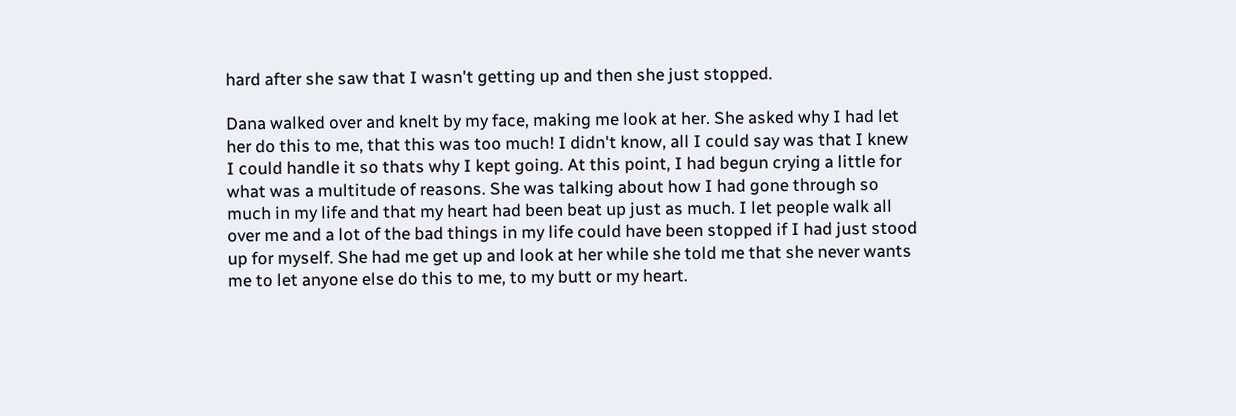hard after she saw that I wasn't getting up and then she just stopped.

Dana walked over and knelt by my face, making me look at her. She asked why I had let her do this to me, that this was too much! I didn't know, all I could say was that I knew I could handle it so thats why I kept going. At this point, I had begun crying a little for what was a multitude of reasons. She was talking about how I had gone through so much in my life and that my heart had been beat up just as much. I let people walk all over me and a lot of the bad things in my life could have been stopped if I had just stood up for myself. She had me get up and look at her while she told me that she never wants me to let anyone else do this to me, to my butt or my heart.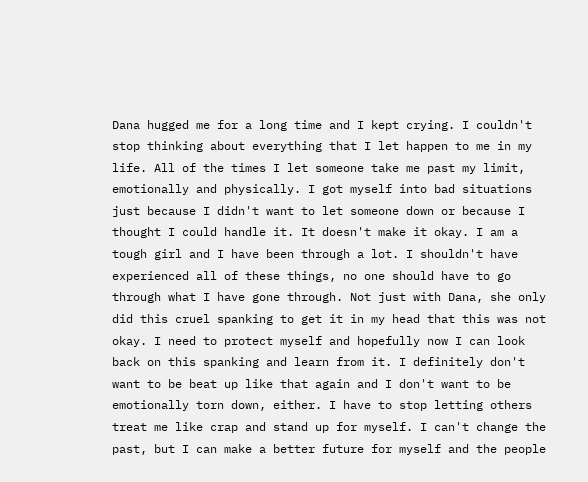Dana hugged me for a long time and I kept crying. I couldn't stop thinking about everything that I let happen to me in my life. All of the times I let someone take me past my limit, emotionally and physically. I got myself into bad situations just because I didn't want to let someone down or because I thought I could handle it. It doesn't make it okay. I am a tough girl and I have been through a lot. I shouldn't have experienced all of these things, no one should have to go through what I have gone through. Not just with Dana, she only did this cruel spanking to get it in my head that this was not okay. I need to protect myself and hopefully now I can look back on this spanking and learn from it. I definitely don't want to be beat up like that again and I don't want to be emotionally torn down, either. I have to stop letting others treat me like crap and stand up for myself. I can't change the past, but I can make a better future for myself and the people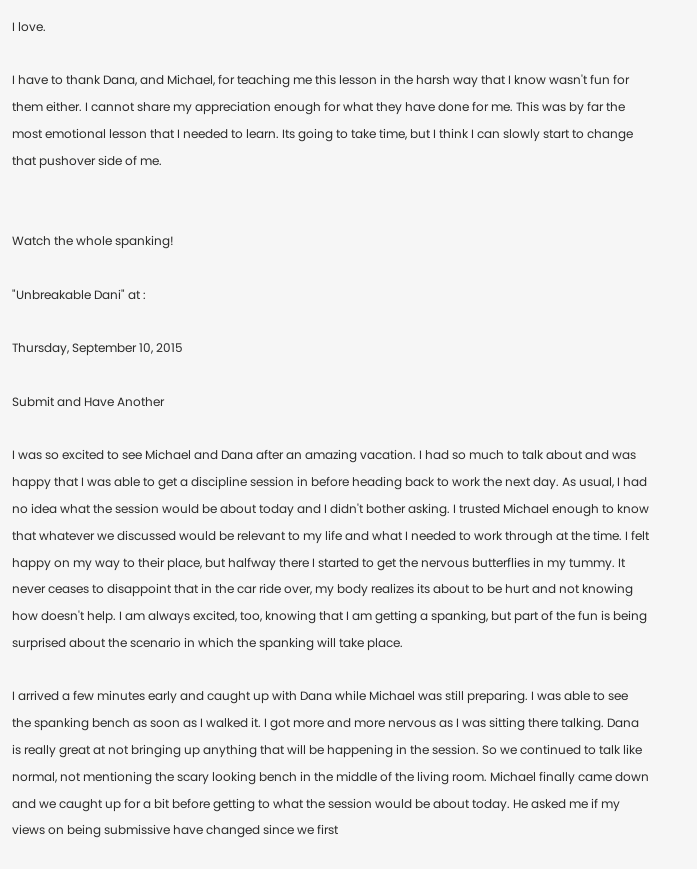I love.

I have to thank Dana, and Michael, for teaching me this lesson in the harsh way that I know wasn't fun for them either. I cannot share my appreciation enough for what they have done for me. This was by far the most emotional lesson that I needed to learn. Its going to take time, but I think I can slowly start to change that pushover side of me.


Watch the whole spanking!

"Unbreakable Dani" at :

Thursday, September 10, 2015

Submit and Have Another

I was so excited to see Michael and Dana after an amazing vacation. I had so much to talk about and was happy that I was able to get a discipline session in before heading back to work the next day. As usual, I had no idea what the session would be about today and I didn't bother asking. I trusted Michael enough to know that whatever we discussed would be relevant to my life and what I needed to work through at the time. I felt happy on my way to their place, but halfway there I started to get the nervous butterflies in my tummy. It never ceases to disappoint that in the car ride over, my body realizes its about to be hurt and not knowing how doesn't help. I am always excited, too, knowing that I am getting a spanking, but part of the fun is being surprised about the scenario in which the spanking will take place.

I arrived a few minutes early and caught up with Dana while Michael was still preparing. I was able to see the spanking bench as soon as I walked it. I got more and more nervous as I was sitting there talking. Dana is really great at not bringing up anything that will be happening in the session. So we continued to talk like normal, not mentioning the scary looking bench in the middle of the living room. Michael finally came down and we caught up for a bit before getting to what the session would be about today. He asked me if my views on being submissive have changed since we first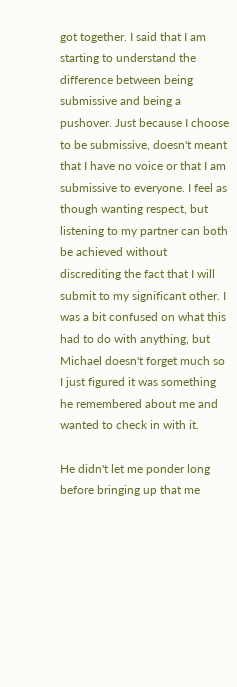got together. I said that I am starting to understand the difference between being submissive and being a pushover. Just because I choose to be submissive, doesn't meant that I have no voice or that I am submissive to everyone. I feel as though wanting respect, but listening to my partner can both be achieved without discrediting the fact that I will submit to my significant other. I was a bit confused on what this had to do with anything, but Michael doesn't forget much so I just figured it was something he remembered about me and wanted to check in with it.

He didn't let me ponder long before bringing up that me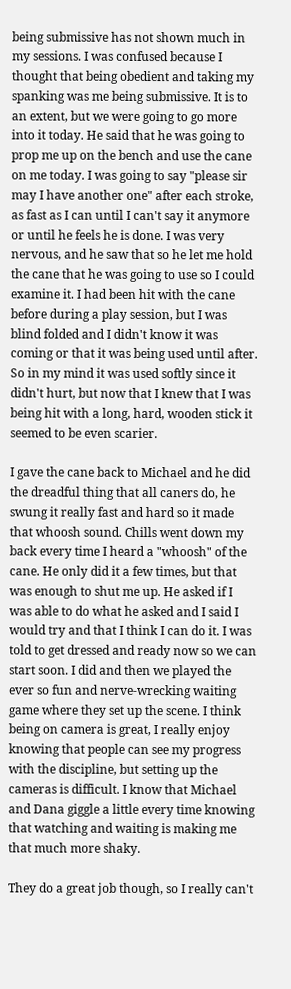being submissive has not shown much in my sessions. I was confused because I thought that being obedient and taking my spanking was me being submissive. It is to an extent, but we were going to go more into it today. He said that he was going to prop me up on the bench and use the cane on me today. I was going to say "please sir may I have another one" after each stroke, as fast as I can until I can't say it anymore or until he feels he is done. I was very nervous, and he saw that so he let me hold the cane that he was going to use so I could examine it. I had been hit with the cane before during a play session, but I was blind folded and I didn't know it was coming or that it was being used until after. So in my mind it was used softly since it didn't hurt, but now that I knew that I was being hit with a long, hard, wooden stick it seemed to be even scarier.

I gave the cane back to Michael and he did the dreadful thing that all caners do, he swung it really fast and hard so it made that whoosh sound. Chills went down my back every time I heard a "whoosh" of the cane. He only did it a few times, but that was enough to shut me up. He asked if I was able to do what he asked and I said I would try and that I think I can do it. I was told to get dressed and ready now so we can start soon. I did and then we played the ever so fun and nerve-wrecking waiting game where they set up the scene. I think being on camera is great, I really enjoy knowing that people can see my progress with the discipline, but setting up the cameras is difficult. I know that Michael and Dana giggle a little every time knowing that watching and waiting is making me that much more shaky.

They do a great job though, so I really can't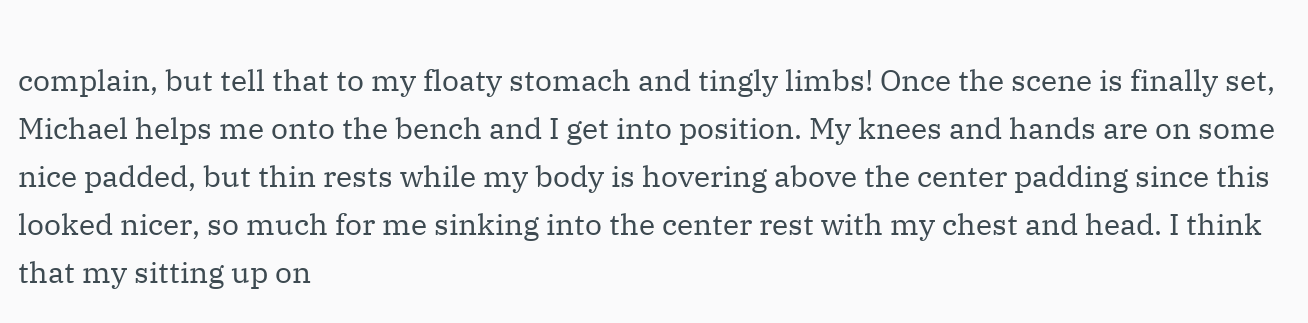complain, but tell that to my floaty stomach and tingly limbs! Once the scene is finally set, Michael helps me onto the bench and I get into position. My knees and hands are on some nice padded, but thin rests while my body is hovering above the center padding since this looked nicer, so much for me sinking into the center rest with my chest and head. I think that my sitting up on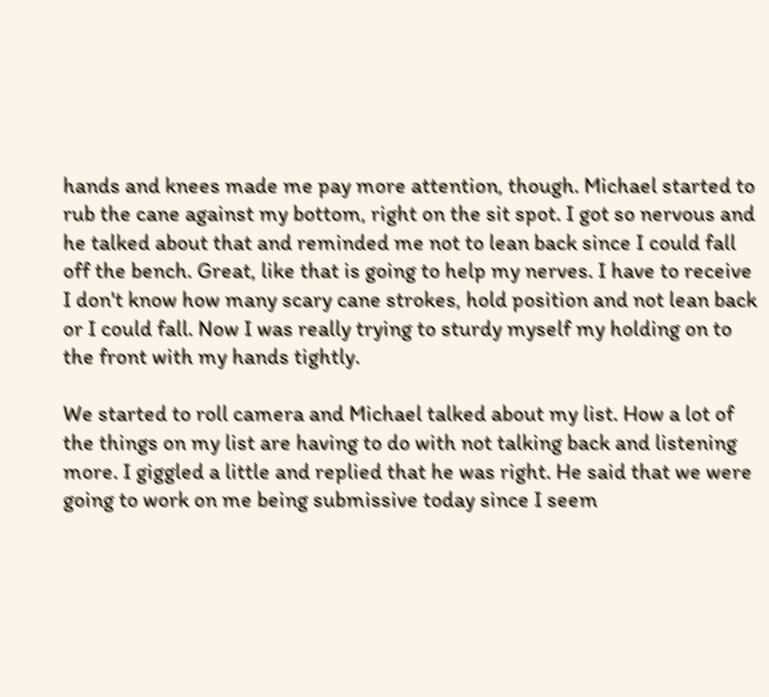hands and knees made me pay more attention, though. Michael started to rub the cane against my bottom, right on the sit spot. I got so nervous and he talked about that and reminded me not to lean back since I could fall off the bench. Great, like that is going to help my nerves. I have to receive I don't know how many scary cane strokes, hold position and not lean back or I could fall. Now I was really trying to sturdy myself my holding on to the front with my hands tightly.

We started to roll camera and Michael talked about my list. How a lot of the things on my list are having to do with not talking back and listening more. I giggled a little and replied that he was right. He said that we were going to work on me being submissive today since I seem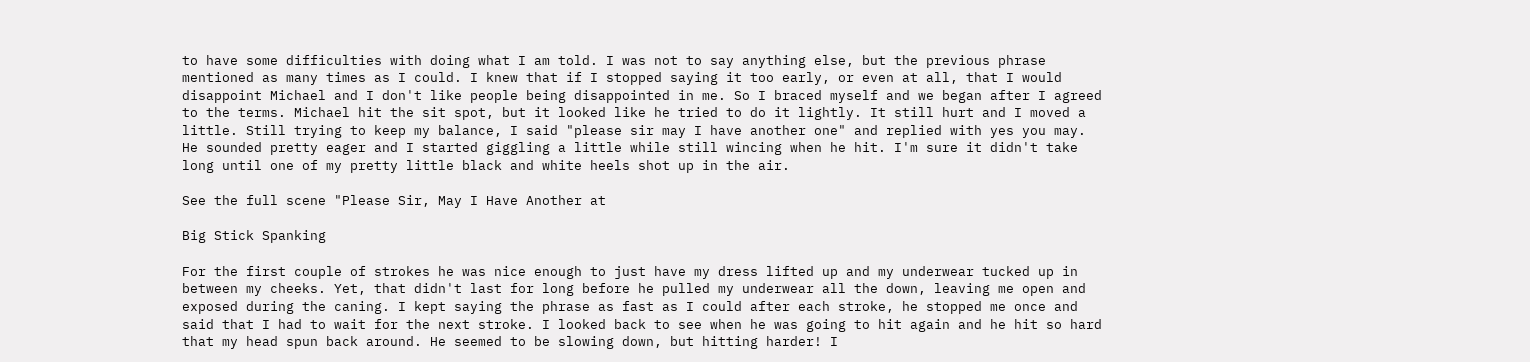to have some difficulties with doing what I am told. I was not to say anything else, but the previous phrase mentioned as many times as I could. I knew that if I stopped saying it too early, or even at all, that I would disappoint Michael and I don't like people being disappointed in me. So I braced myself and we began after I agreed to the terms. Michael hit the sit spot, but it looked like he tried to do it lightly. It still hurt and I moved a little. Still trying to keep my balance, I said "please sir may I have another one" and replied with yes you may. He sounded pretty eager and I started giggling a little while still wincing when he hit. I'm sure it didn't take long until one of my pretty little black and white heels shot up in the air.

See the full scene "Please Sir, May I Have Another at

Big Stick Spanking

For the first couple of strokes he was nice enough to just have my dress lifted up and my underwear tucked up in between my cheeks. Yet, that didn't last for long before he pulled my underwear all the down, leaving me open and exposed during the caning. I kept saying the phrase as fast as I could after each stroke, he stopped me once and said that I had to wait for the next stroke. I looked back to see when he was going to hit again and he hit so hard that my head spun back around. He seemed to be slowing down, but hitting harder! I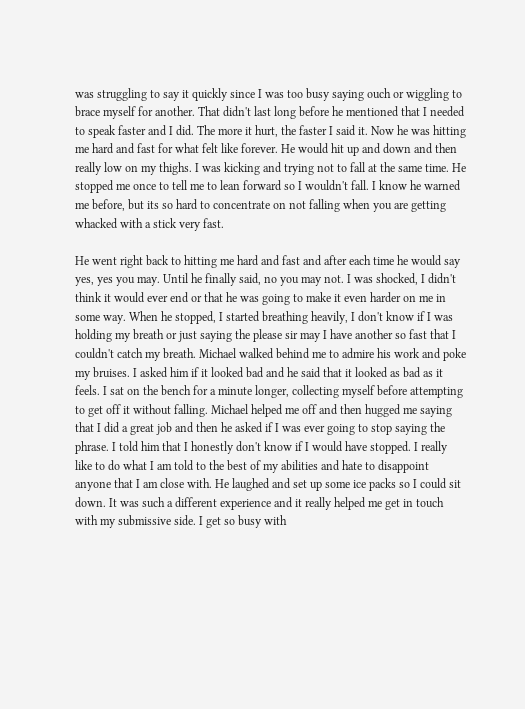was struggling to say it quickly since I was too busy saying ouch or wiggling to brace myself for another. That didn't last long before he mentioned that I needed to speak faster and I did. The more it hurt, the faster I said it. Now he was hitting me hard and fast for what felt like forever. He would hit up and down and then really low on my thighs. I was kicking and trying not to fall at the same time. He stopped me once to tell me to lean forward so I wouldn't fall. I know he warned me before, but its so hard to concentrate on not falling when you are getting whacked with a stick very fast.

He went right back to hitting me hard and fast and after each time he would say yes, yes you may. Until he finally said, no you may not. I was shocked, I didn't think it would ever end or that he was going to make it even harder on me in some way. When he stopped, I started breathing heavily, I don't know if I was holding my breath or just saying the please sir may I have another so fast that I couldn't catch my breath. Michael walked behind me to admire his work and poke my bruises. I asked him if it looked bad and he said that it looked as bad as it feels. I sat on the bench for a minute longer, collecting myself before attempting to get off it without falling. Michael helped me off and then hugged me saying that I did a great job and then he asked if I was ever going to stop saying the phrase. I told him that I honestly don't know if I would have stopped. I really like to do what I am told to the best of my abilities and hate to disappoint anyone that I am close with. He laughed and set up some ice packs so I could sit down. It was such a different experience and it really helped me get in touch with my submissive side. I get so busy with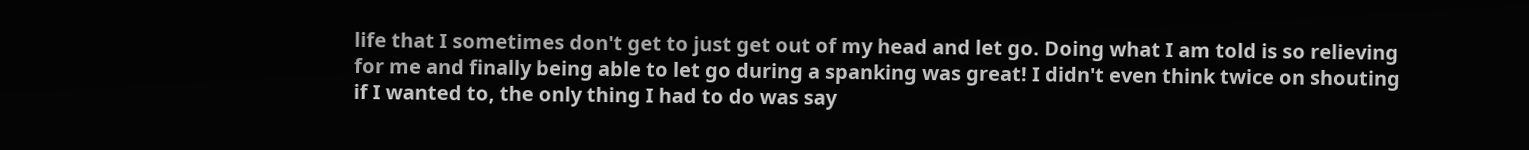life that I sometimes don't get to just get out of my head and let go. Doing what I am told is so relieving for me and finally being able to let go during a spanking was great! I didn't even think twice on shouting if I wanted to, the only thing I had to do was say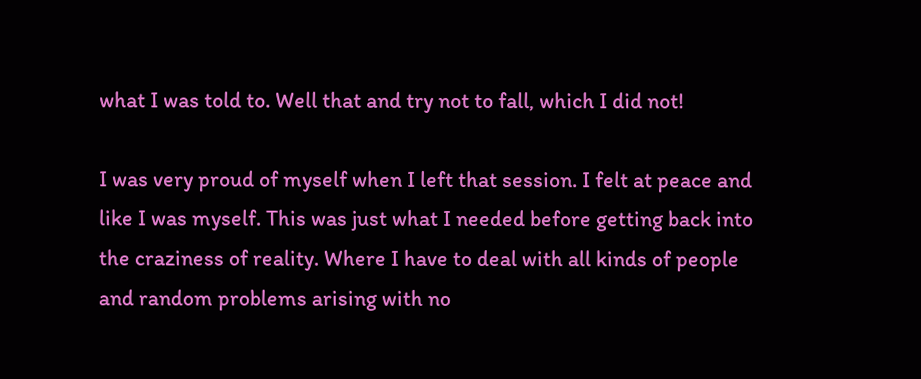what I was told to. Well that and try not to fall, which I did not!

I was very proud of myself when I left that session. I felt at peace and like I was myself. This was just what I needed before getting back into the craziness of reality. Where I have to deal with all kinds of people and random problems arising with no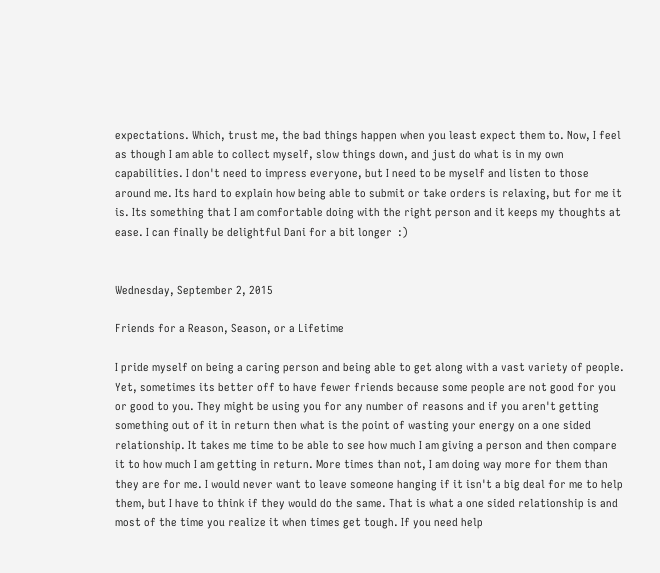expectations. Which, trust me, the bad things happen when you least expect them to. Now, I feel as though I am able to collect myself, slow things down, and just do what is in my own capabilities. I don't need to impress everyone, but I need to be myself and listen to those around me. Its hard to explain how being able to submit or take orders is relaxing, but for me it is. Its something that I am comfortable doing with the right person and it keeps my thoughts at ease. I can finally be delightful Dani for a bit longer  :)


Wednesday, September 2, 2015

Friends for a Reason, Season, or a Lifetime

I pride myself on being a caring person and being able to get along with a vast variety of people. Yet, sometimes its better off to have fewer friends because some people are not good for you or good to you. They might be using you for any number of reasons and if you aren't getting something out of it in return then what is the point of wasting your energy on a one sided relationship. It takes me time to be able to see how much I am giving a person and then compare it to how much I am getting in return. More times than not, I am doing way more for them than they are for me. I would never want to leave someone hanging if it isn't a big deal for me to help them, but I have to think if they would do the same. That is what a one sided relationship is and most of the time you realize it when times get tough. If you need help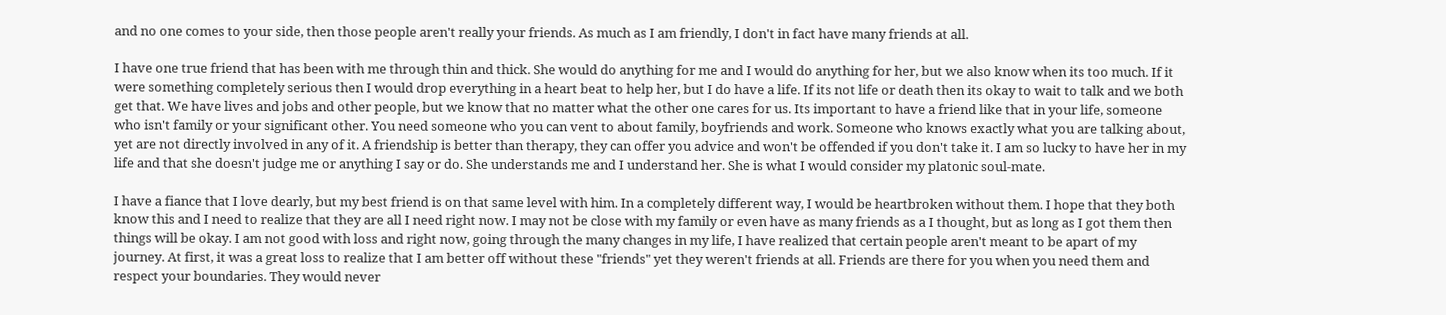and no one comes to your side, then those people aren't really your friends. As much as I am friendly, I don't in fact have many friends at all.

I have one true friend that has been with me through thin and thick. She would do anything for me and I would do anything for her, but we also know when its too much. If it were something completely serious then I would drop everything in a heart beat to help her, but I do have a life. If its not life or death then its okay to wait to talk and we both get that. We have lives and jobs and other people, but we know that no matter what the other one cares for us. Its important to have a friend like that in your life, someone who isn't family or your significant other. You need someone who you can vent to about family, boyfriends and work. Someone who knows exactly what you are talking about, yet are not directly involved in any of it. A friendship is better than therapy, they can offer you advice and won't be offended if you don't take it. I am so lucky to have her in my life and that she doesn't judge me or anything I say or do. She understands me and I understand her. She is what I would consider my platonic soul-mate.

I have a fiance that I love dearly, but my best friend is on that same level with him. In a completely different way, I would be heartbroken without them. I hope that they both know this and I need to realize that they are all I need right now. I may not be close with my family or even have as many friends as a I thought, but as long as I got them then things will be okay. I am not good with loss and right now, going through the many changes in my life, I have realized that certain people aren't meant to be apart of my journey. At first, it was a great loss to realize that I am better off without these "friends" yet they weren't friends at all. Friends are there for you when you need them and respect your boundaries. They would never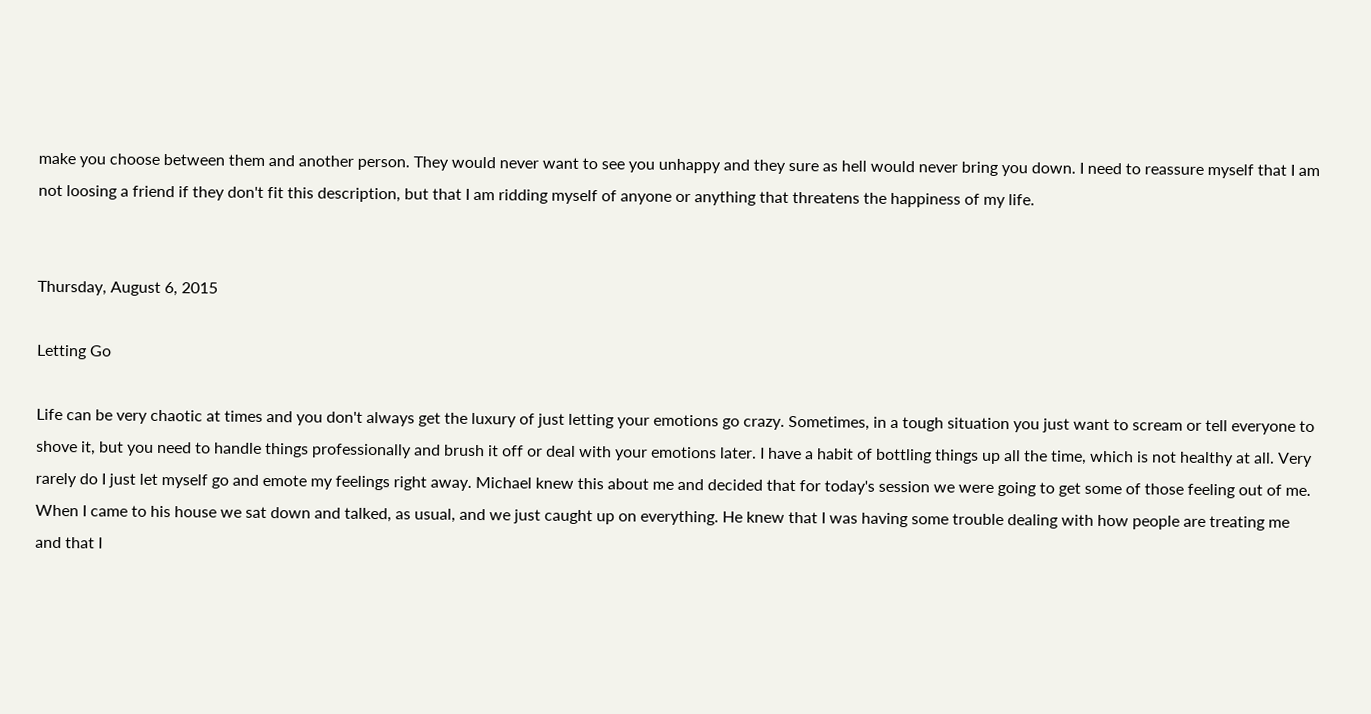make you choose between them and another person. They would never want to see you unhappy and they sure as hell would never bring you down. I need to reassure myself that I am not loosing a friend if they don't fit this description, but that I am ridding myself of anyone or anything that threatens the happiness of my life.


Thursday, August 6, 2015

Letting Go

Life can be very chaotic at times and you don't always get the luxury of just letting your emotions go crazy. Sometimes, in a tough situation you just want to scream or tell everyone to shove it, but you need to handle things professionally and brush it off or deal with your emotions later. I have a habit of bottling things up all the time, which is not healthy at all. Very rarely do I just let myself go and emote my feelings right away. Michael knew this about me and decided that for today's session we were going to get some of those feeling out of me. When I came to his house we sat down and talked, as usual, and we just caught up on everything. He knew that I was having some trouble dealing with how people are treating me and that I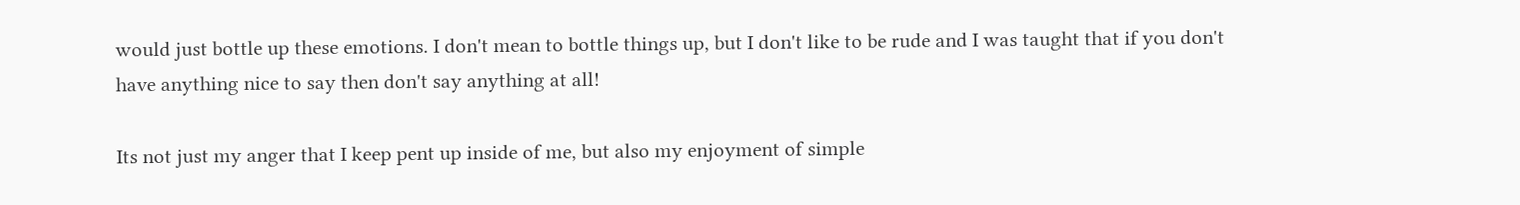would just bottle up these emotions. I don't mean to bottle things up, but I don't like to be rude and I was taught that if you don't have anything nice to say then don't say anything at all!

Its not just my anger that I keep pent up inside of me, but also my enjoyment of simple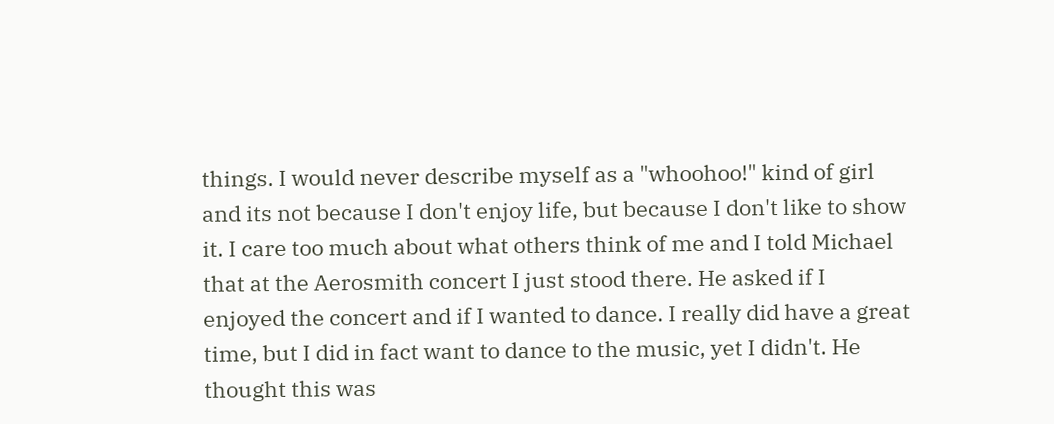things. I would never describe myself as a "whoohoo!" kind of girl and its not because I don't enjoy life, but because I don't like to show it. I care too much about what others think of me and I told Michael that at the Aerosmith concert I just stood there. He asked if I enjoyed the concert and if I wanted to dance. I really did have a great time, but I did in fact want to dance to the music, yet I didn't. He thought this was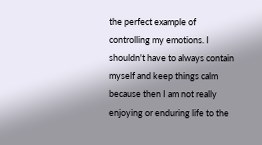the perfect example of controlling my emotions. I shouldn't have to always contain myself and keep things calm because then I am not really enjoying or enduring life to the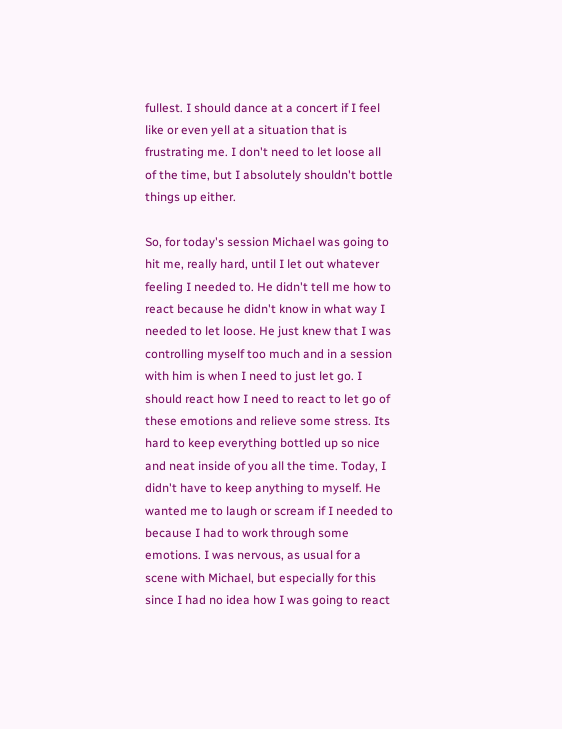fullest. I should dance at a concert if I feel like or even yell at a situation that is frustrating me. I don't need to let loose all of the time, but I absolutely shouldn't bottle things up either.

So, for today's session Michael was going to hit me, really hard, until I let out whatever feeling I needed to. He didn't tell me how to react because he didn't know in what way I needed to let loose. He just knew that I was controlling myself too much and in a session with him is when I need to just let go. I should react how I need to react to let go of these emotions and relieve some stress. Its hard to keep everything bottled up so nice and neat inside of you all the time. Today, I didn't have to keep anything to myself. He wanted me to laugh or scream if I needed to because I had to work through some emotions. I was nervous, as usual for a scene with Michael, but especially for this since I had no idea how I was going to react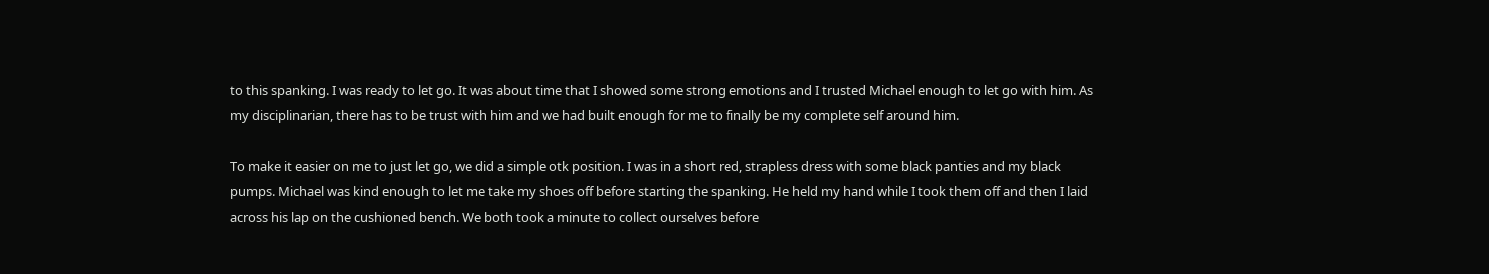to this spanking. I was ready to let go. It was about time that I showed some strong emotions and I trusted Michael enough to let go with him. As my disciplinarian, there has to be trust with him and we had built enough for me to finally be my complete self around him.

To make it easier on me to just let go, we did a simple otk position. I was in a short red, strapless dress with some black panties and my black pumps. Michael was kind enough to let me take my shoes off before starting the spanking. He held my hand while I took them off and then I laid across his lap on the cushioned bench. We both took a minute to collect ourselves before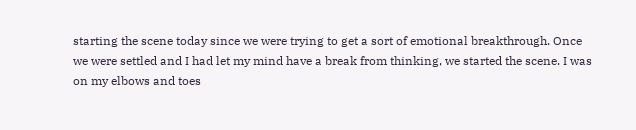starting the scene today since we were trying to get a sort of emotional breakthrough. Once we were settled and I had let my mind have a break from thinking, we started the scene. I was on my elbows and toes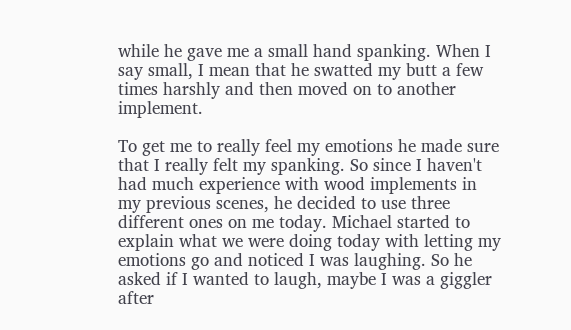while he gave me a small hand spanking. When I say small, I mean that he swatted my butt a few times harshly and then moved on to another implement.

To get me to really feel my emotions he made sure that I really felt my spanking. So since I haven't had much experience with wood implements in my previous scenes, he decided to use three different ones on me today. Michael started to explain what we were doing today with letting my emotions go and noticed I was laughing. So he asked if I wanted to laugh, maybe I was a giggler after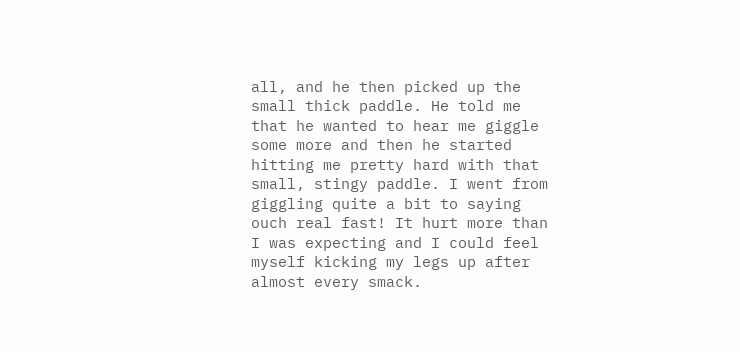all, and he then picked up the small thick paddle. He told me that he wanted to hear me giggle some more and then he started hitting me pretty hard with that small, stingy paddle. I went from giggling quite a bit to saying ouch real fast! It hurt more than I was expecting and I could feel myself kicking my legs up after almost every smack.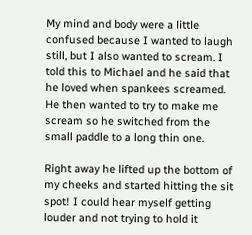My mind and body were a little confused because I wanted to laugh still, but I also wanted to scream. I told this to Michael and he said that he loved when spankees screamed. He then wanted to try to make me scream so he switched from the small paddle to a long thin one.

Right away he lifted up the bottom of my cheeks and started hitting the sit spot! I could hear myself getting louder and not trying to hold it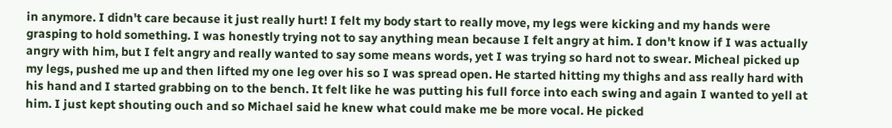in anymore. I didn't care because it just really hurt! I felt my body start to really move, my legs were kicking and my hands were grasping to hold something. I was honestly trying not to say anything mean because I felt angry at him. I don't know if I was actually angry with him, but I felt angry and really wanted to say some means words, yet I was trying so hard not to swear. Micheal picked up my legs, pushed me up and then lifted my one leg over his so I was spread open. He started hitting my thighs and ass really hard with his hand and I started grabbing on to the bench. It felt like he was putting his full force into each swing and again I wanted to yell at him. I just kept shouting ouch and so Michael said he knew what could make me be more vocal. He picked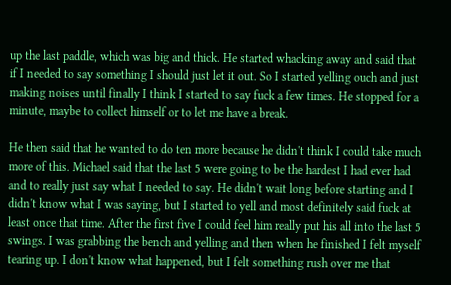up the last paddle, which was big and thick. He started whacking away and said that if I needed to say something I should just let it out. So I started yelling ouch and just making noises until finally I think I started to say fuck a few times. He stopped for a minute, maybe to collect himself or to let me have a break.

He then said that he wanted to do ten more because he didn't think I could take much more of this. Michael said that the last 5 were going to be the hardest I had ever had and to really just say what I needed to say. He didn't wait long before starting and I didn't know what I was saying, but I started to yell and most definitely said fuck at least once that time. After the first five I could feel him really put his all into the last 5 swings. I was grabbing the bench and yelling and then when he finished I felt myself tearing up. I don't know what happened, but I felt something rush over me that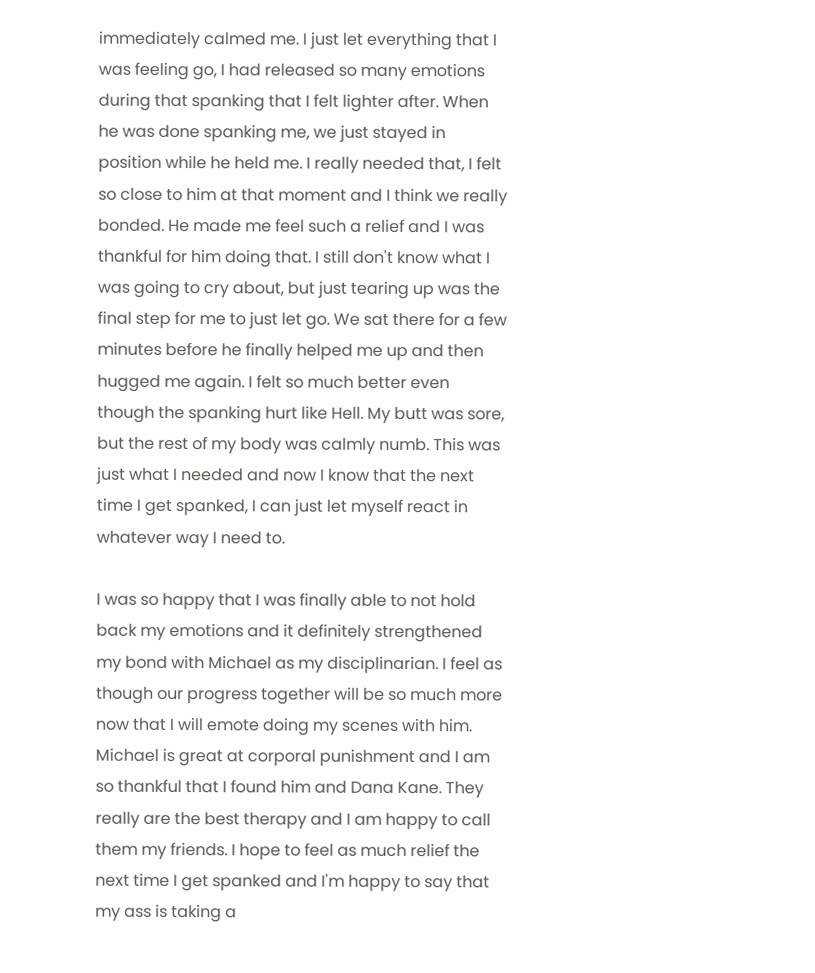immediately calmed me. I just let everything that I was feeling go, I had released so many emotions during that spanking that I felt lighter after. When he was done spanking me, we just stayed in position while he held me. I really needed that, I felt so close to him at that moment and I think we really bonded. He made me feel such a relief and I was thankful for him doing that. I still don't know what I was going to cry about, but just tearing up was the final step for me to just let go. We sat there for a few minutes before he finally helped me up and then hugged me again. I felt so much better even though the spanking hurt like Hell. My butt was sore, but the rest of my body was calmly numb. This was just what I needed and now I know that the next time I get spanked, I can just let myself react in whatever way I need to.

I was so happy that I was finally able to not hold back my emotions and it definitely strengthened my bond with Michael as my disciplinarian. I feel as though our progress together will be so much more now that I will emote doing my scenes with him. Michael is great at corporal punishment and I am so thankful that I found him and Dana Kane. They really are the best therapy and I am happy to call them my friends. I hope to feel as much relief the next time I get spanked and I'm happy to say that my ass is taking a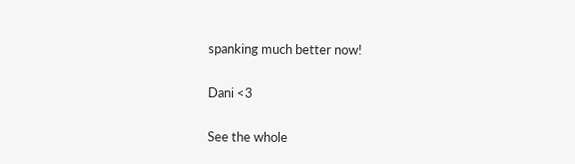spanking much better now!

Dani <3

See the whole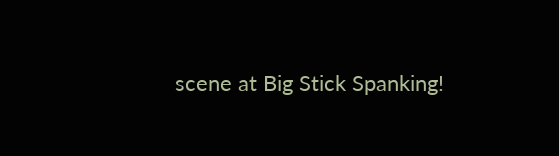scene at Big Stick Spanking!